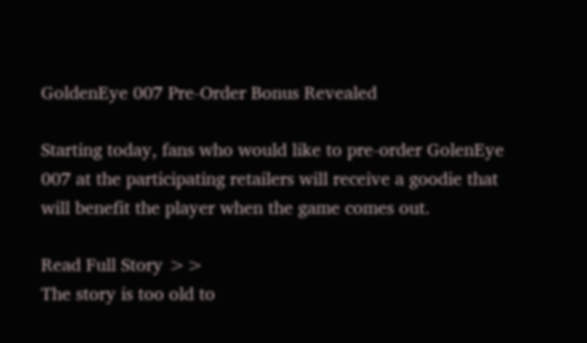GoldenEye 007 Pre-Order Bonus Revealed

Starting today, fans who would like to pre-order GolenEye 007 at the participating retailers will receive a goodie that will benefit the player when the game comes out.

Read Full Story >>
The story is too old to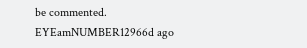be commented.
EYEamNUMBER12966d ago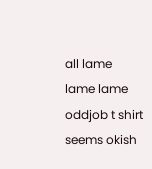all lame lame lame
oddjob t shirt seems okish